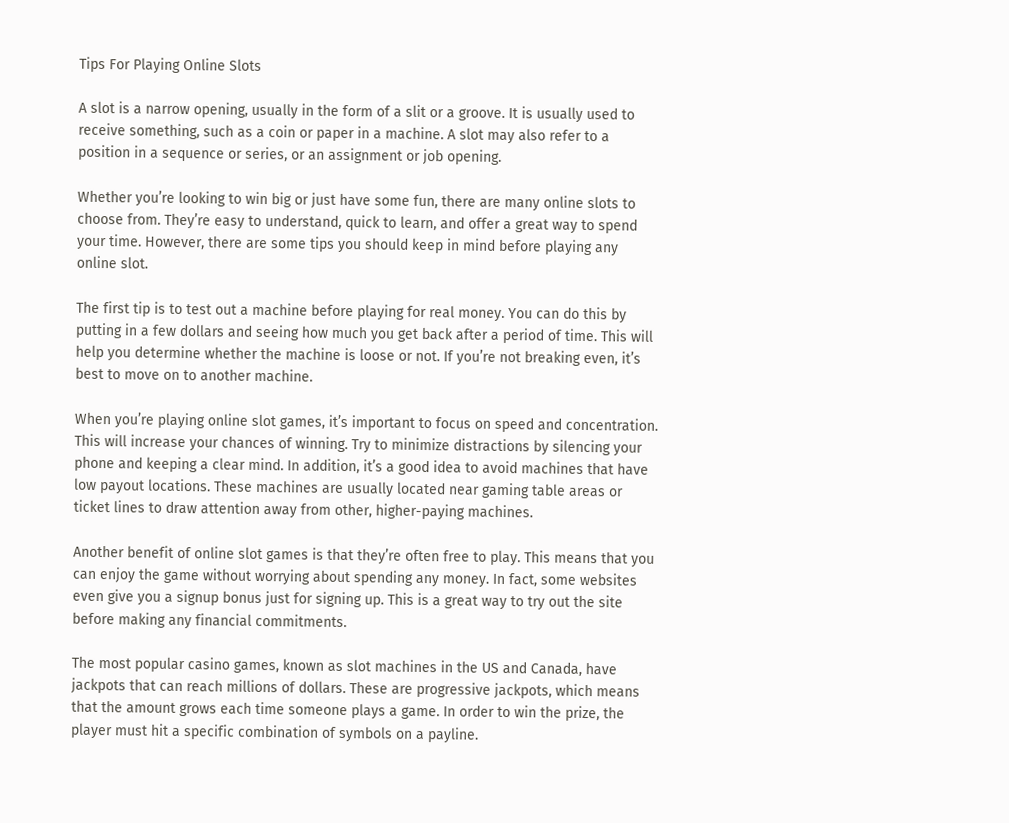Tips For Playing Online Slots

A slot is a narrow opening, usually in the form of a slit or a groove. It is usually used to receive something, such as a coin or paper in a machine. A slot may also refer to a position in a sequence or series, or an assignment or job opening.

Whether you’re looking to win big or just have some fun, there are many online slots to choose from. They’re easy to understand, quick to learn, and offer a great way to spend your time. However, there are some tips you should keep in mind before playing any online slot.

The first tip is to test out a machine before playing for real money. You can do this by putting in a few dollars and seeing how much you get back after a period of time. This will help you determine whether the machine is loose or not. If you’re not breaking even, it’s best to move on to another machine.

When you’re playing online slot games, it’s important to focus on speed and concentration. This will increase your chances of winning. Try to minimize distractions by silencing your phone and keeping a clear mind. In addition, it’s a good idea to avoid machines that have low payout locations. These machines are usually located near gaming table areas or ticket lines to draw attention away from other, higher-paying machines.

Another benefit of online slot games is that they’re often free to play. This means that you can enjoy the game without worrying about spending any money. In fact, some websites even give you a signup bonus just for signing up. This is a great way to try out the site before making any financial commitments.

The most popular casino games, known as slot machines in the US and Canada, have jackpots that can reach millions of dollars. These are progressive jackpots, which means that the amount grows each time someone plays a game. In order to win the prize, the player must hit a specific combination of symbols on a payline.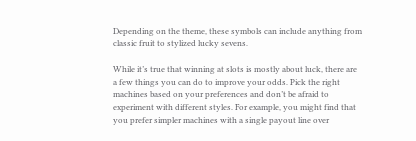Depending on the theme, these symbols can include anything from classic fruit to stylized lucky sevens.

While it’s true that winning at slots is mostly about luck, there are a few things you can do to improve your odds. Pick the right machines based on your preferences and don’t be afraid to experiment with different styles. For example, you might find that you prefer simpler machines with a single payout line over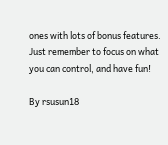ones with lots of bonus features. Just remember to focus on what you can control, and have fun!

By rsusun18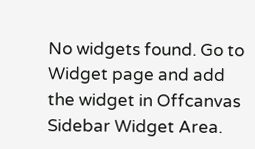No widgets found. Go to Widget page and add the widget in Offcanvas Sidebar Widget Area.